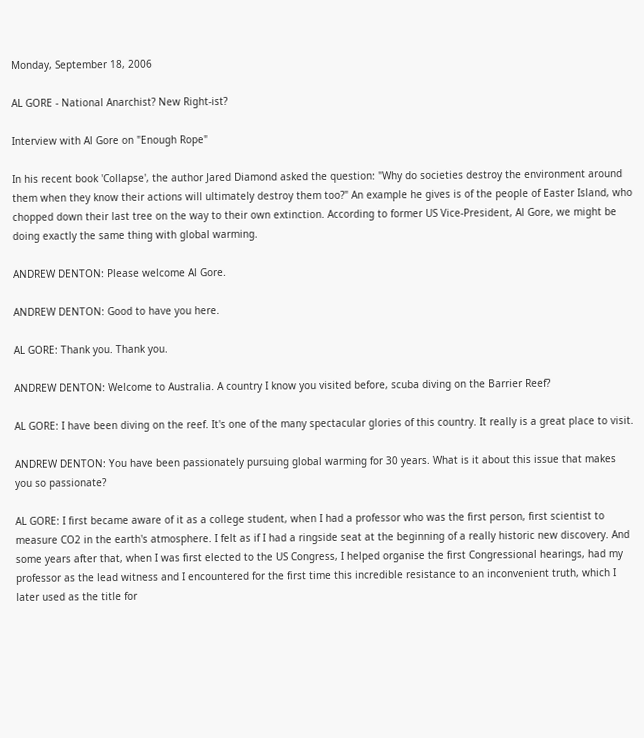Monday, September 18, 2006

AL GORE - National Anarchist? New Right-ist?

Interview with Al Gore on "Enough Rope"

In his recent book 'Collapse', the author Jared Diamond asked the question: "Why do societies destroy the environment around them when they know their actions will ultimately destroy them too?" An example he gives is of the people of Easter Island, who chopped down their last tree on the way to their own extinction. According to former US Vice-President, Al Gore, we might be doing exactly the same thing with global warming.

ANDREW DENTON: Please welcome Al Gore.

ANDREW DENTON: Good to have you here.

AL GORE: Thank you. Thank you.

ANDREW DENTON: Welcome to Australia. A country I know you visited before, scuba diving on the Barrier Reef?

AL GORE: I have been diving on the reef. It's one of the many spectacular glories of this country. It really is a great place to visit.

ANDREW DENTON: You have been passionately pursuing global warming for 30 years. What is it about this issue that makes you so passionate?

AL GORE: I first became aware of it as a college student, when I had a professor who was the first person, first scientist to measure CO2 in the earth's atmosphere. I felt as if I had a ringside seat at the beginning of a really historic new discovery. And some years after that, when I was first elected to the US Congress, I helped organise the first Congressional hearings, had my professor as the lead witness and I encountered for the first time this incredible resistance to an inconvenient truth, which I later used as the title for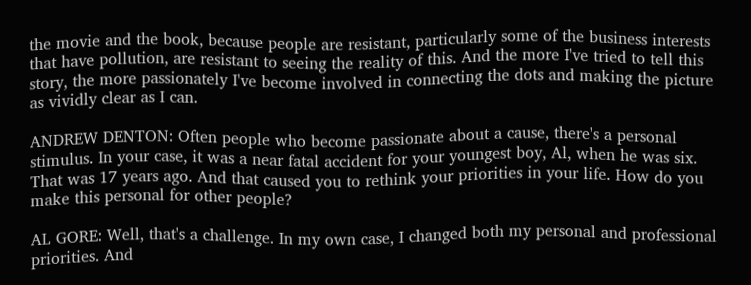the movie and the book, because people are resistant, particularly some of the business interests that have pollution, are resistant to seeing the reality of this. And the more I've tried to tell this story, the more passionately I've become involved in connecting the dots and making the picture as vividly clear as I can.

ANDREW DENTON: Often people who become passionate about a cause, there's a personal stimulus. In your case, it was a near fatal accident for your youngest boy, Al, when he was six. That was 17 years ago. And that caused you to rethink your priorities in your life. How do you make this personal for other people?

AL GORE: Well, that's a challenge. In my own case, I changed both my personal and professional priorities. And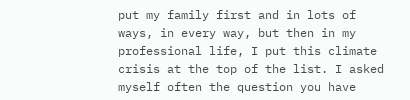put my family first and in lots of ways, in every way, but then in my professional life, I put this climate crisis at the top of the list. I asked myself often the question you have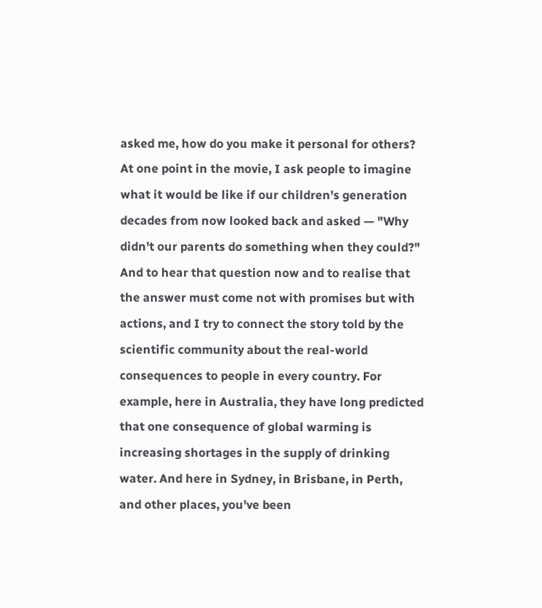asked me, how do you make it personal for others? At one point in the movie, I ask people to imagine what it would be like if our children's generation decades from now looked back and asked — "Why didn't our parents do something when they could?" And to hear that question now and to realise that the answer must come not with promises but with actions, and I try to connect the story told by the scientific community about the real-world consequences to people in every country. For example, here in Australia, they have long predicted that one consequence of global warming is increasing shortages in the supply of drinking water. And here in Sydney, in Brisbane, in Perth, and other places, you've been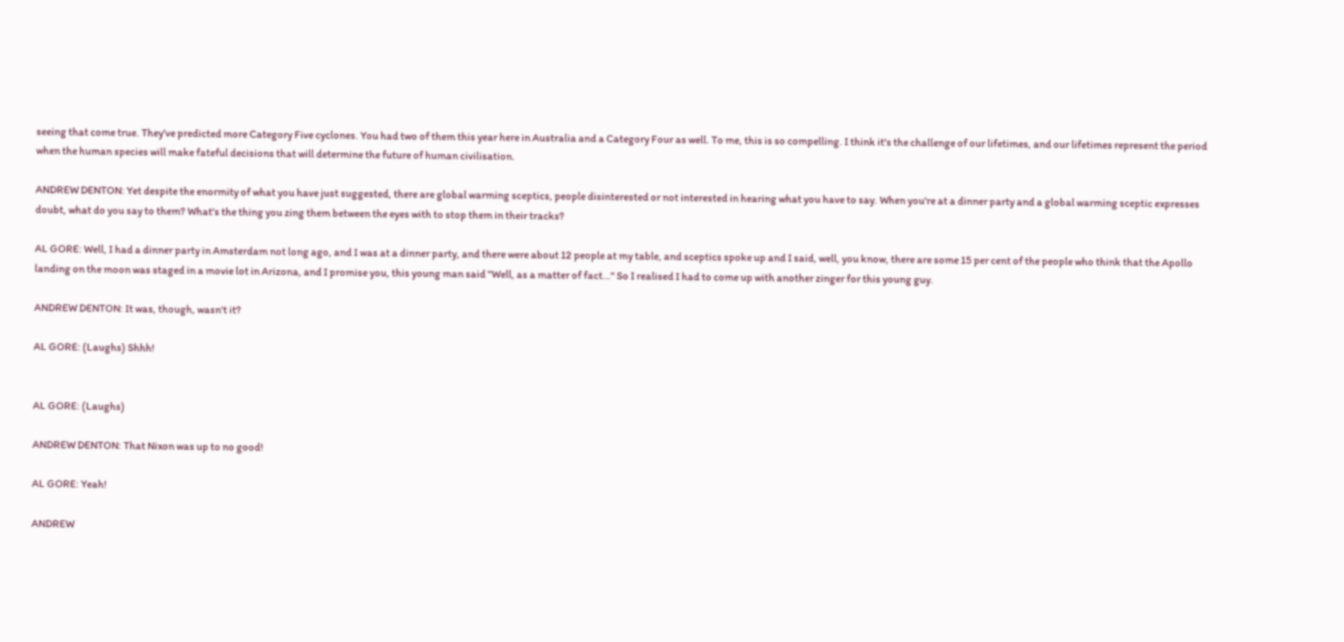seeing that come true. They've predicted more Category Five cyclones. You had two of them this year here in Australia and a Category Four as well. To me, this is so compelling. I think it's the challenge of our lifetimes, and our lifetimes represent the period when the human species will make fateful decisions that will determine the future of human civilisation.

ANDREW DENTON: Yet despite the enormity of what you have just suggested, there are global warming sceptics, people disinterested or not interested in hearing what you have to say. When you're at a dinner party and a global warming sceptic expresses doubt, what do you say to them? What's the thing you zing them between the eyes with to stop them in their tracks?

AL GORE: Well, I had a dinner party in Amsterdam not long ago, and I was at a dinner party, and there were about 12 people at my table, and sceptics spoke up and I said, well, you know, there are some 15 per cent of the people who think that the Apollo landing on the moon was staged in a movie lot in Arizona, and I promise you, this young man said "Well, as a matter of fact…" So I realised I had to come up with another zinger for this young guy.

ANDREW DENTON: It was, though, wasn't it?

AL GORE: (Laughs) Shhh!


AL GORE: (Laughs)

ANDREW DENTON: That Nixon was up to no good!

AL GORE: Yeah!

ANDREW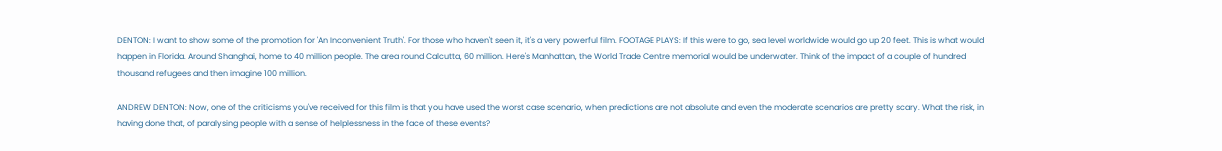DENTON: I want to show some of the promotion for 'An Inconvenient Truth'. For those who haven't seen it, it's a very powerful film. FOOTAGE PLAYS: If this were to go, sea level worldwide would go up 20 feet. This is what would happen in Florida. Around Shanghai, home to 40 million people. The area round Calcutta, 60 million. Here's Manhattan, the World Trade Centre memorial would be underwater. Think of the impact of a couple of hundred thousand refugees and then imagine 100 million.

ANDREW DENTON: Now, one of the criticisms you've received for this film is that you have used the worst case scenario, when predictions are not absolute and even the moderate scenarios are pretty scary. What the risk, in having done that, of paralysing people with a sense of helplessness in the face of these events?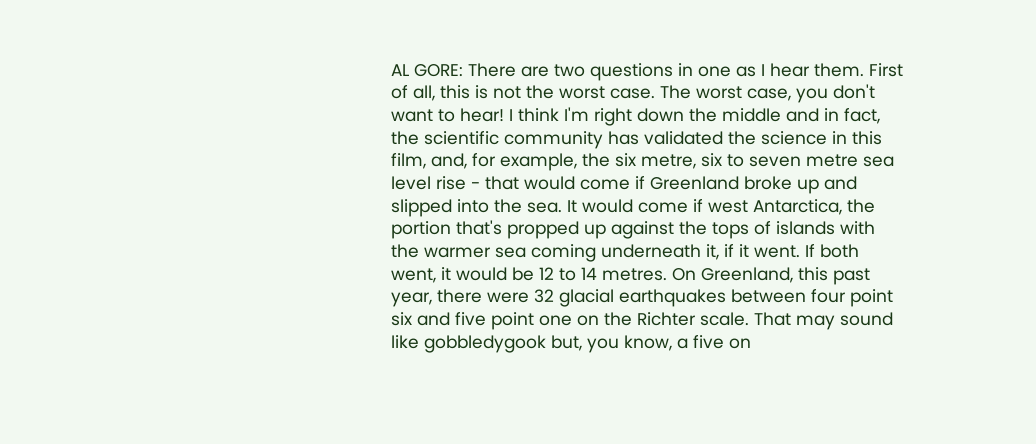AL GORE: There are two questions in one as I hear them. First of all, this is not the worst case. The worst case, you don't want to hear! I think I'm right down the middle and in fact, the scientific community has validated the science in this film, and, for example, the six metre, six to seven metre sea level rise - that would come if Greenland broke up and slipped into the sea. It would come if west Antarctica, the portion that's propped up against the tops of islands with the warmer sea coming underneath it, if it went. If both went, it would be 12 to 14 metres. On Greenland, this past year, there were 32 glacial earthquakes between four point six and five point one on the Richter scale. That may sound like gobbledygook but, you know, a five on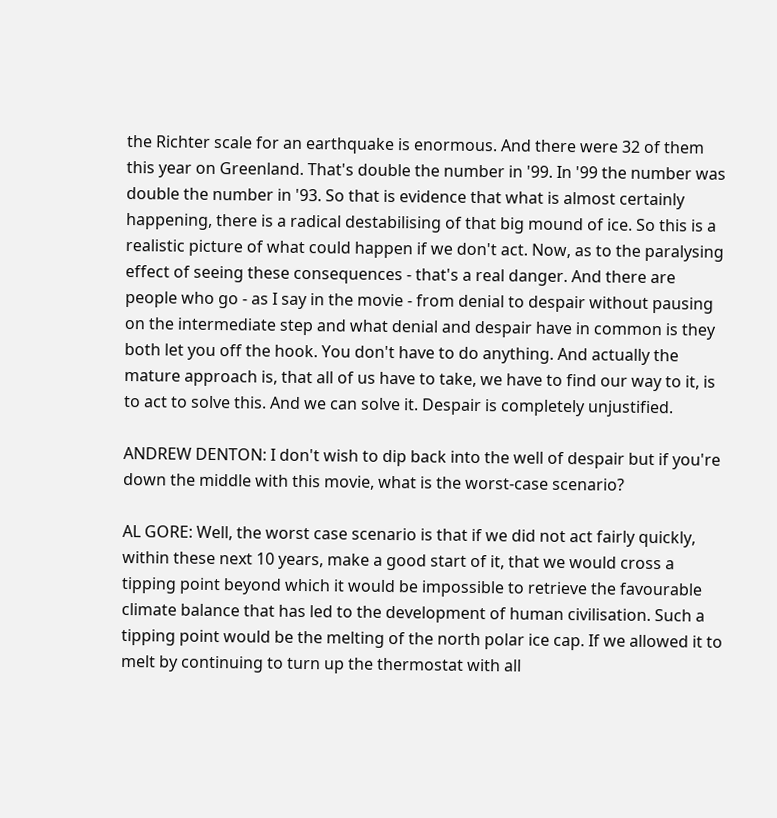the Richter scale for an earthquake is enormous. And there were 32 of them this year on Greenland. That's double the number in '99. In '99 the number was double the number in '93. So that is evidence that what is almost certainly happening, there is a radical destabilising of that big mound of ice. So this is a realistic picture of what could happen if we don't act. Now, as to the paralysing effect of seeing these consequences - that's a real danger. And there are people who go - as I say in the movie - from denial to despair without pausing on the intermediate step and what denial and despair have in common is they both let you off the hook. You don't have to do anything. And actually the mature approach is, that all of us have to take, we have to find our way to it, is to act to solve this. And we can solve it. Despair is completely unjustified.

ANDREW DENTON: I don't wish to dip back into the well of despair but if you're down the middle with this movie, what is the worst-case scenario?

AL GORE: Well, the worst case scenario is that if we did not act fairly quickly, within these next 10 years, make a good start of it, that we would cross a tipping point beyond which it would be impossible to retrieve the favourable climate balance that has led to the development of human civilisation. Such a tipping point would be the melting of the north polar ice cap. If we allowed it to melt by continuing to turn up the thermostat with all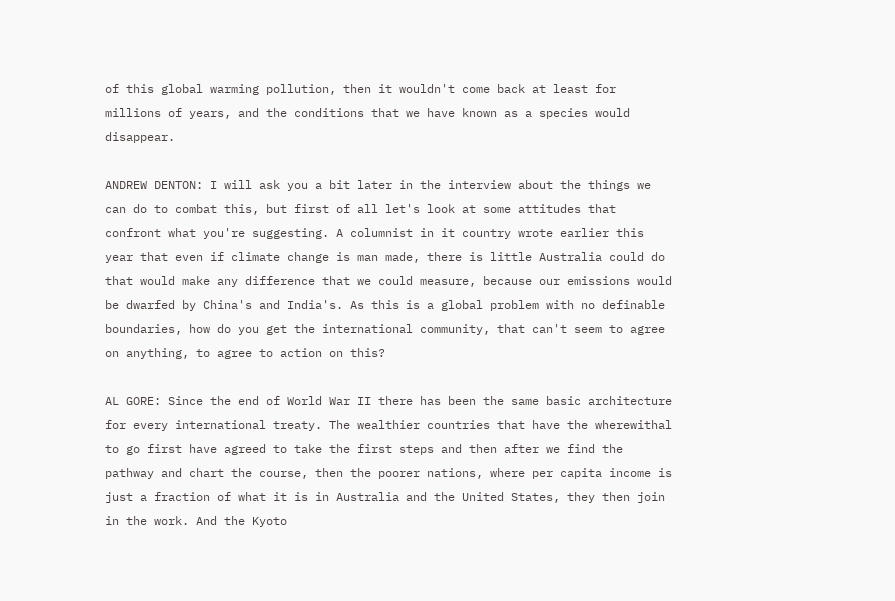of this global warming pollution, then it wouldn't come back at least for millions of years, and the conditions that we have known as a species would disappear.

ANDREW DENTON: I will ask you a bit later in the interview about the things we can do to combat this, but first of all let's look at some attitudes that confront what you're suggesting. A columnist in it country wrote earlier this year that even if climate change is man made, there is little Australia could do that would make any difference that we could measure, because our emissions would be dwarfed by China's and India's. As this is a global problem with no definable boundaries, how do you get the international community, that can't seem to agree on anything, to agree to action on this?

AL GORE: Since the end of World War II there has been the same basic architecture for every international treaty. The wealthier countries that have the wherewithal to go first have agreed to take the first steps and then after we find the pathway and chart the course, then the poorer nations, where per capita income is just a fraction of what it is in Australia and the United States, they then join in the work. And the Kyoto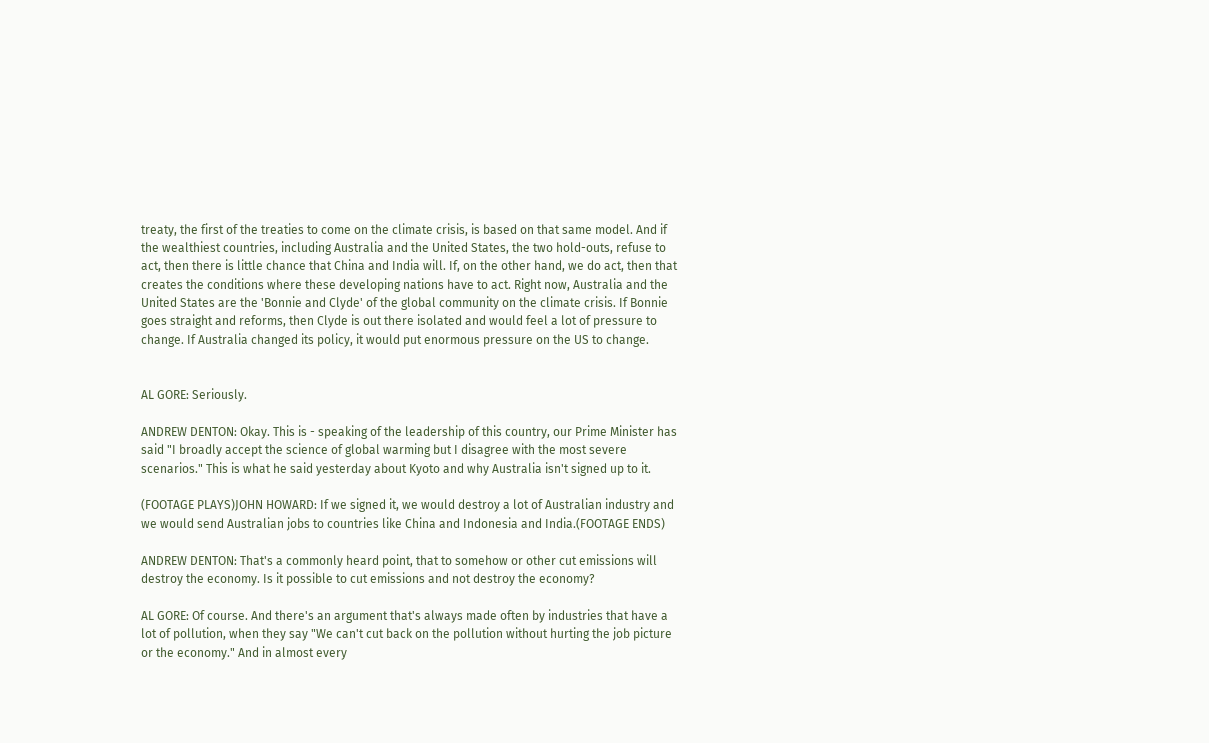treaty, the first of the treaties to come on the climate crisis, is based on that same model. And if the wealthiest countries, including Australia and the United States, the two hold-outs, refuse to act, then there is little chance that China and India will. If, on the other hand, we do act, then that creates the conditions where these developing nations have to act. Right now, Australia and the United States are the 'Bonnie and Clyde' of the global community on the climate crisis. If Bonnie goes straight and reforms, then Clyde is out there isolated and would feel a lot of pressure to change. If Australia changed its policy, it would put enormous pressure on the US to change.


AL GORE: Seriously.

ANDREW DENTON: Okay. This is - speaking of the leadership of this country, our Prime Minister has said "I broadly accept the science of global warming but I disagree with the most severe scenarios." This is what he said yesterday about Kyoto and why Australia isn't signed up to it.

(FOOTAGE PLAYS)JOHN HOWARD: If we signed it, we would destroy a lot of Australian industry and we would send Australian jobs to countries like China and Indonesia and India.(FOOTAGE ENDS)

ANDREW DENTON: That's a commonly heard point, that to somehow or other cut emissions will destroy the economy. Is it possible to cut emissions and not destroy the economy?

AL GORE: Of course. And there's an argument that's always made often by industries that have a lot of pollution, when they say "We can't cut back on the pollution without hurting the job picture or the economy." And in almost every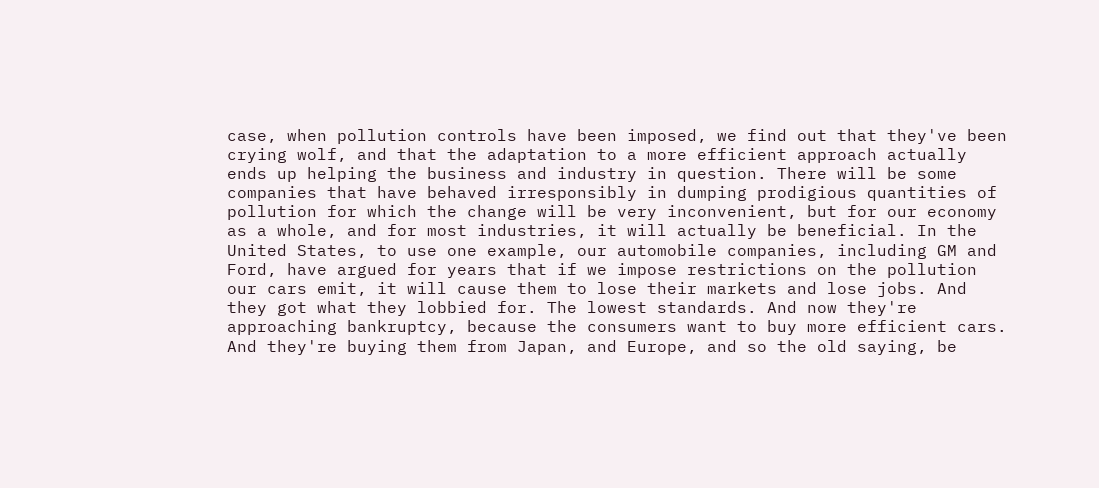case, when pollution controls have been imposed, we find out that they've been crying wolf, and that the adaptation to a more efficient approach actually ends up helping the business and industry in question. There will be some companies that have behaved irresponsibly in dumping prodigious quantities of pollution for which the change will be very inconvenient, but for our economy as a whole, and for most industries, it will actually be beneficial. In the United States, to use one example, our automobile companies, including GM and Ford, have argued for years that if we impose restrictions on the pollution our cars emit, it will cause them to lose their markets and lose jobs. And they got what they lobbied for. The lowest standards. And now they're approaching bankruptcy, because the consumers want to buy more efficient cars. And they're buying them from Japan, and Europe, and so the old saying, be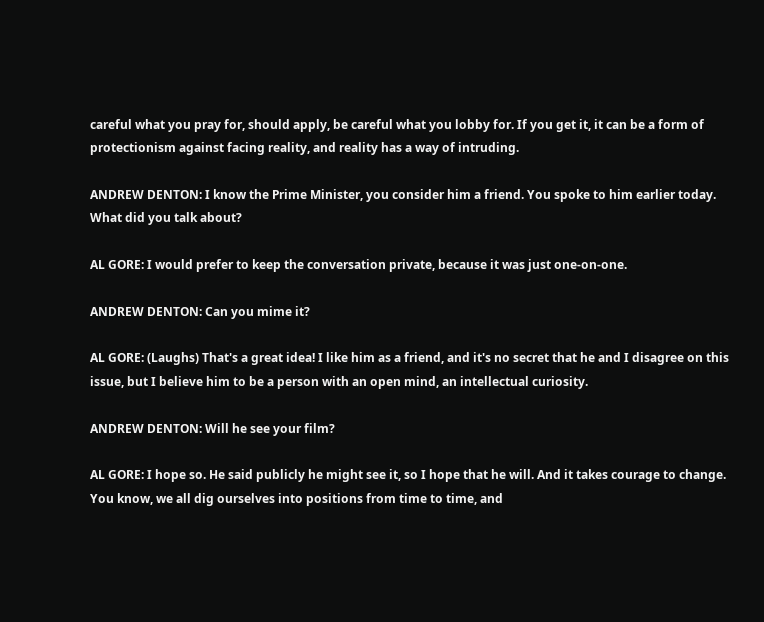careful what you pray for, should apply, be careful what you lobby for. If you get it, it can be a form of protectionism against facing reality, and reality has a way of intruding.

ANDREW DENTON: I know the Prime Minister, you consider him a friend. You spoke to him earlier today. What did you talk about?

AL GORE: I would prefer to keep the conversation private, because it was just one-on-one.

ANDREW DENTON: Can you mime it?

AL GORE: (Laughs) That's a great idea! I like him as a friend, and it's no secret that he and I disagree on this issue, but I believe him to be a person with an open mind, an intellectual curiosity.

ANDREW DENTON: Will he see your film?

AL GORE: I hope so. He said publicly he might see it, so I hope that he will. And it takes courage to change. You know, we all dig ourselves into positions from time to time, and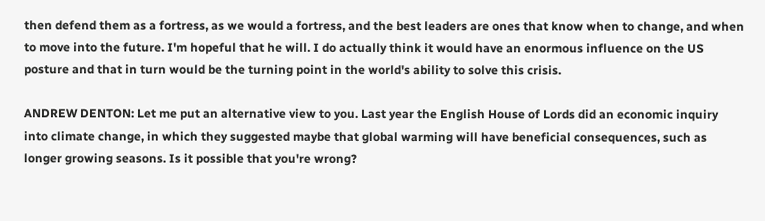then defend them as a fortress, as we would a fortress, and the best leaders are ones that know when to change, and when to move into the future. I'm hopeful that he will. I do actually think it would have an enormous influence on the US posture and that in turn would be the turning point in the world's ability to solve this crisis.

ANDREW DENTON: Let me put an alternative view to you. Last year the English House of Lords did an economic inquiry into climate change, in which they suggested maybe that global warming will have beneficial consequences, such as longer growing seasons. Is it possible that you're wrong?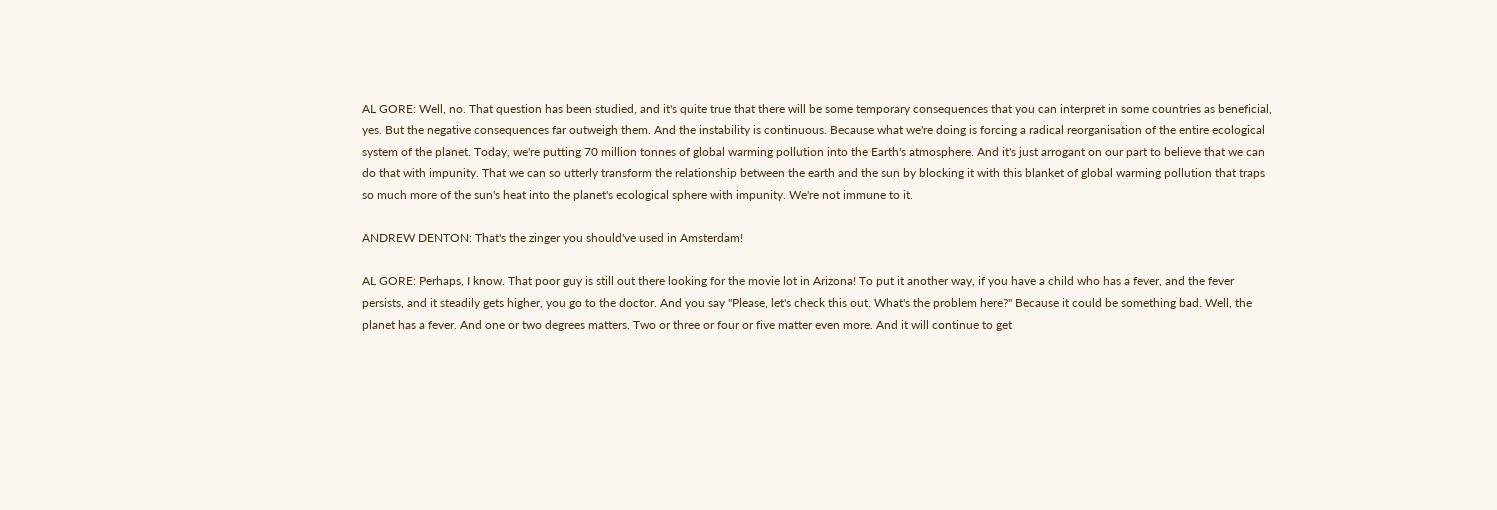AL GORE: Well, no. That question has been studied, and it's quite true that there will be some temporary consequences that you can interpret in some countries as beneficial, yes. But the negative consequences far outweigh them. And the instability is continuous. Because what we're doing is forcing a radical reorganisation of the entire ecological system of the planet. Today, we're putting 70 million tonnes of global warming pollution into the Earth's atmosphere. And it's just arrogant on our part to believe that we can do that with impunity. That we can so utterly transform the relationship between the earth and the sun by blocking it with this blanket of global warming pollution that traps so much more of the sun's heat into the planet's ecological sphere with impunity. We're not immune to it.

ANDREW DENTON: That's the zinger you should've used in Amsterdam!

AL GORE: Perhaps, I know. That poor guy is still out there looking for the movie lot in Arizona! To put it another way, if you have a child who has a fever, and the fever persists, and it steadily gets higher, you go to the doctor. And you say "Please, let's check this out. What's the problem here?" Because it could be something bad. Well, the planet has a fever. And one or two degrees matters. Two or three or four or five matter even more. And it will continue to get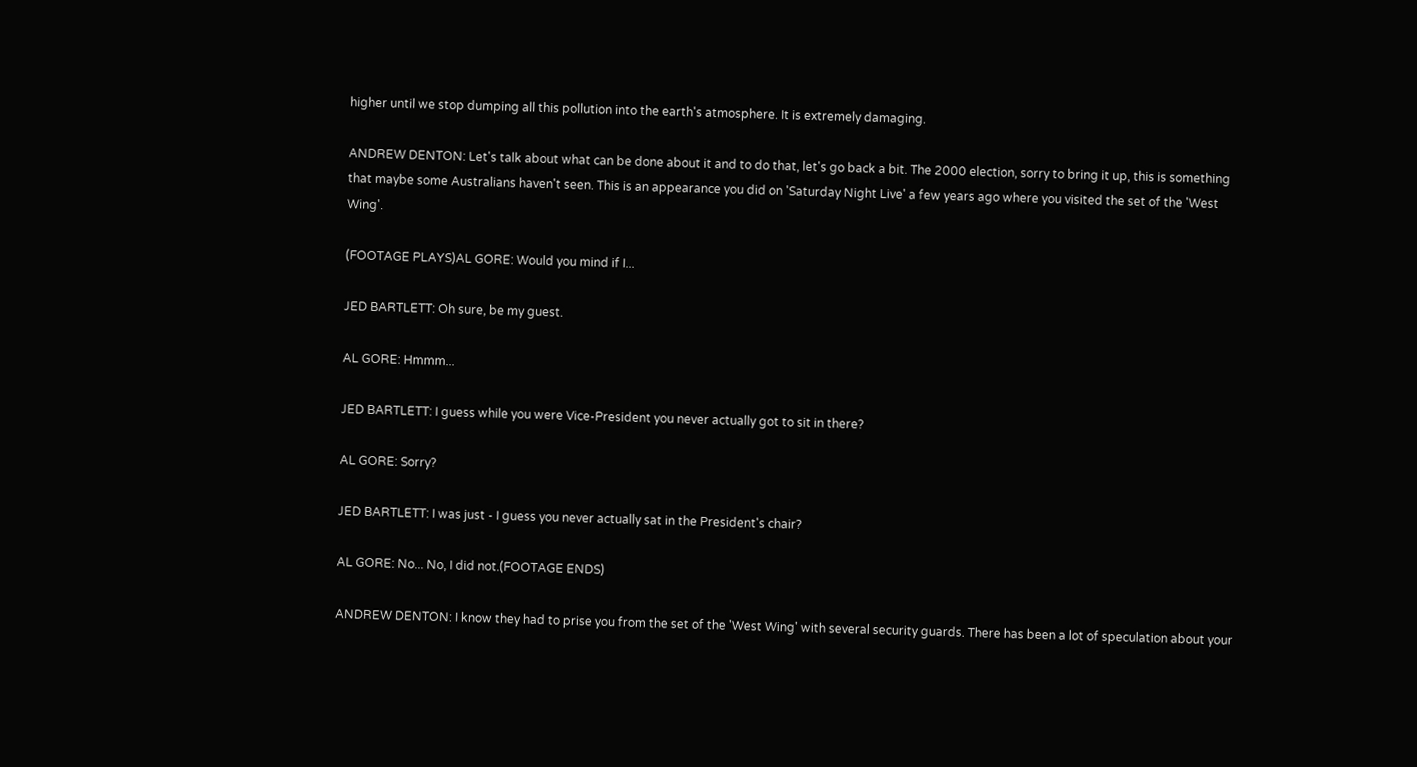higher until we stop dumping all this pollution into the earth's atmosphere. It is extremely damaging.

ANDREW DENTON: Let's talk about what can be done about it and to do that, let's go back a bit. The 2000 election, sorry to bring it up, this is something that maybe some Australians haven't seen. This is an appearance you did on 'Saturday Night Live' a few years ago where you visited the set of the 'West Wing'.

(FOOTAGE PLAYS)AL GORE: Would you mind if I...

JED BARTLETT: Oh sure, be my guest.

AL GORE: Hmmm...

JED BARTLETT: I guess while you were Vice-President you never actually got to sit in there?

AL GORE: Sorry?

JED BARTLETT: I was just - I guess you never actually sat in the President's chair?

AL GORE: No... No, I did not.(FOOTAGE ENDS)

ANDREW DENTON: I know they had to prise you from the set of the 'West Wing' with several security guards. There has been a lot of speculation about your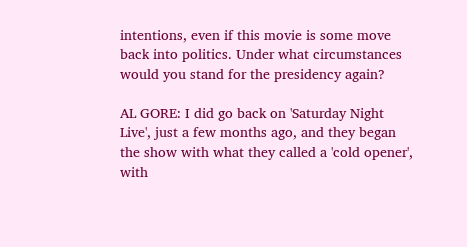intentions, even if this movie is some move back into politics. Under what circumstances would you stand for the presidency again?

AL GORE: I did go back on 'Saturday Night Live', just a few months ago, and they began the show with what they called a 'cold opener', with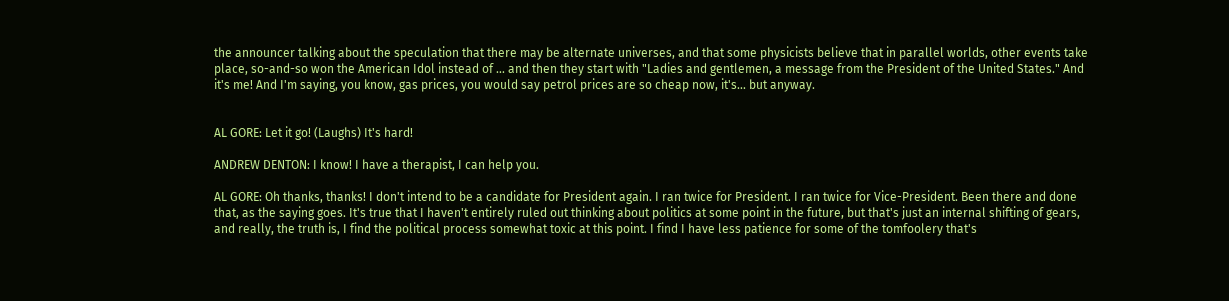the announcer talking about the speculation that there may be alternate universes, and that some physicists believe that in parallel worlds, other events take place, so-and-so won the American Idol instead of ... and then they start with "Ladies and gentlemen, a message from the President of the United States." And it's me! And I'm saying, you know, gas prices, you would say petrol prices are so cheap now, it's... but anyway.


AL GORE: Let it go! (Laughs) It's hard!

ANDREW DENTON: I know! I have a therapist, I can help you.

AL GORE: Oh thanks, thanks! I don't intend to be a candidate for President again. I ran twice for President. I ran twice for Vice-President. Been there and done that, as the saying goes. It's true that I haven't entirely ruled out thinking about politics at some point in the future, but that's just an internal shifting of gears, and really, the truth is, I find the political process somewhat toxic at this point. I find I have less patience for some of the tomfoolery that's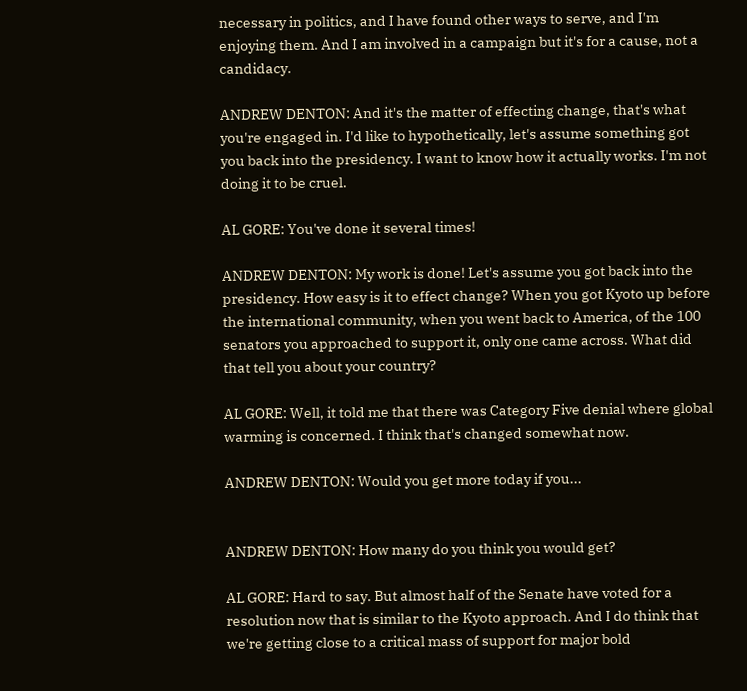necessary in politics, and I have found other ways to serve, and I'm enjoying them. And I am involved in a campaign but it's for a cause, not a candidacy.

ANDREW DENTON: And it's the matter of effecting change, that's what you're engaged in. I'd like to hypothetically, let's assume something got you back into the presidency. I want to know how it actually works. I'm not doing it to be cruel.

AL GORE: You've done it several times!

ANDREW DENTON: My work is done! Let's assume you got back into the presidency. How easy is it to effect change? When you got Kyoto up before the international community, when you went back to America, of the 100 senators you approached to support it, only one came across. What did that tell you about your country?

AL GORE: Well, it told me that there was Category Five denial where global warming is concerned. I think that's changed somewhat now.

ANDREW DENTON: Would you get more today if you...


ANDREW DENTON: How many do you think you would get?

AL GORE: Hard to say. But almost half of the Senate have voted for a resolution now that is similar to the Kyoto approach. And I do think that we're getting close to a critical mass of support for major bold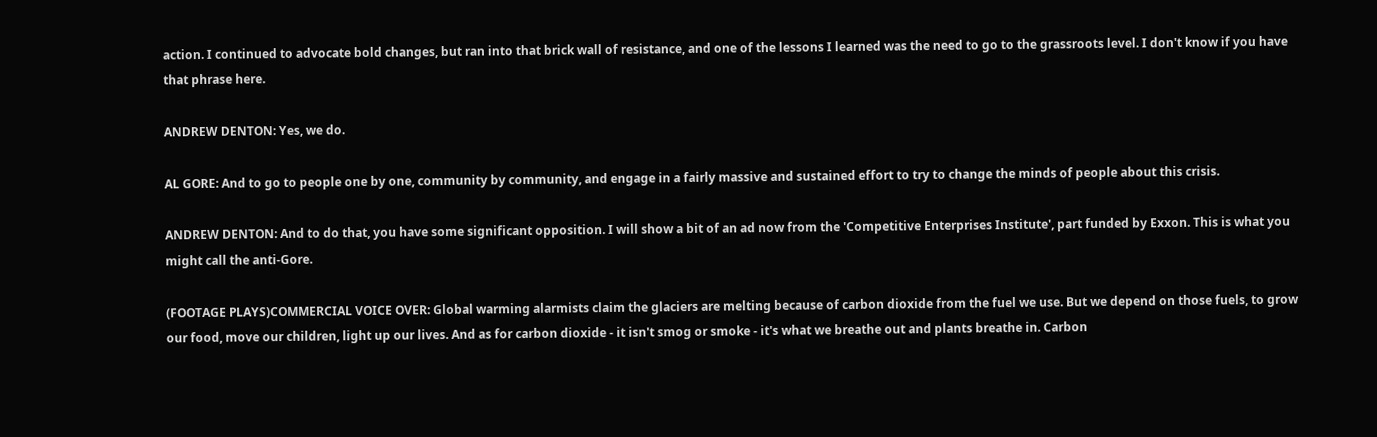action. I continued to advocate bold changes, but ran into that brick wall of resistance, and one of the lessons I learned was the need to go to the grassroots level. I don't know if you have that phrase here.

ANDREW DENTON: Yes, we do.

AL GORE: And to go to people one by one, community by community, and engage in a fairly massive and sustained effort to try to change the minds of people about this crisis.

ANDREW DENTON: And to do that, you have some significant opposition. I will show a bit of an ad now from the 'Competitive Enterprises Institute', part funded by Exxon. This is what you might call the anti-Gore.

(FOOTAGE PLAYS)COMMERCIAL VOICE OVER: Global warming alarmists claim the glaciers are melting because of carbon dioxide from the fuel we use. But we depend on those fuels, to grow our food, move our children, light up our lives. And as for carbon dioxide - it isn't smog or smoke - it's what we breathe out and plants breathe in. Carbon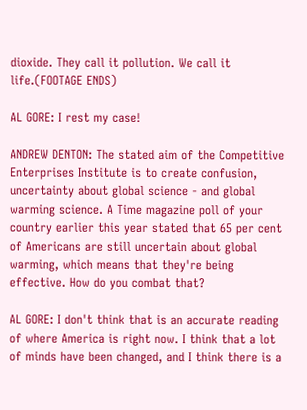dioxide. They call it pollution. We call it life.(FOOTAGE ENDS)

AL GORE: I rest my case!

ANDREW DENTON: The stated aim of the Competitive Enterprises Institute is to create confusion, uncertainty about global science - and global warming science. A Time magazine poll of your country earlier this year stated that 65 per cent of Americans are still uncertain about global warming, which means that they're being effective. How do you combat that?

AL GORE: I don't think that is an accurate reading of where America is right now. I think that a lot of minds have been changed, and I think there is a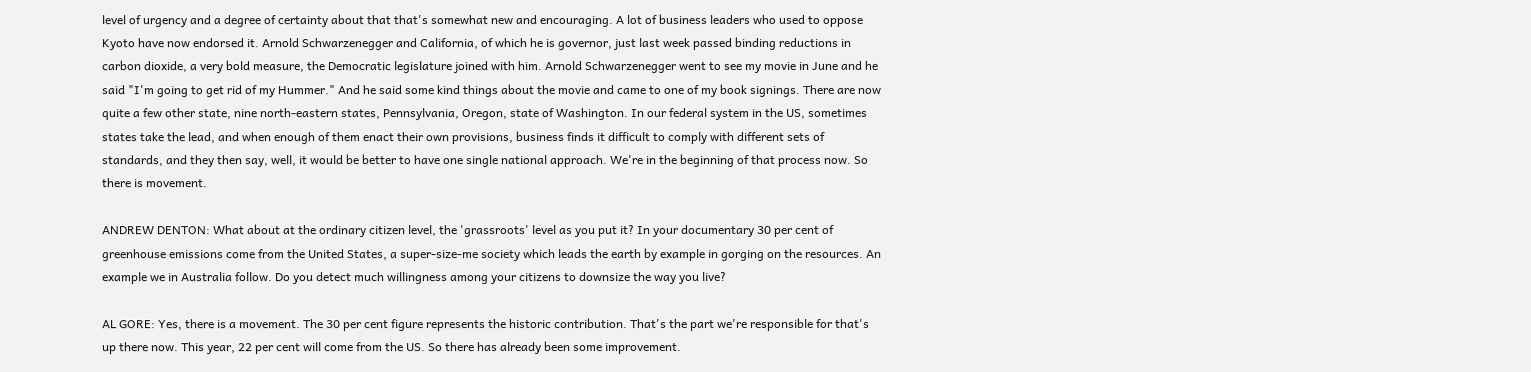level of urgency and a degree of certainty about that that's somewhat new and encouraging. A lot of business leaders who used to oppose Kyoto have now endorsed it. Arnold Schwarzenegger and California, of which he is governor, just last week passed binding reductions in carbon dioxide, a very bold measure, the Democratic legislature joined with him. Arnold Schwarzenegger went to see my movie in June and he said "I'm going to get rid of my Hummer." And he said some kind things about the movie and came to one of my book signings. There are now quite a few other state, nine north-eastern states, Pennsylvania, Oregon, state of Washington. In our federal system in the US, sometimes states take the lead, and when enough of them enact their own provisions, business finds it difficult to comply with different sets of standards, and they then say, well, it would be better to have one single national approach. We're in the beginning of that process now. So there is movement.

ANDREW DENTON: What about at the ordinary citizen level, the 'grassroots' level as you put it? In your documentary 30 per cent of greenhouse emissions come from the United States, a super-size-me society which leads the earth by example in gorging on the resources. An example we in Australia follow. Do you detect much willingness among your citizens to downsize the way you live?

AL GORE: Yes, there is a movement. The 30 per cent figure represents the historic contribution. That's the part we're responsible for that's up there now. This year, 22 per cent will come from the US. So there has already been some improvement.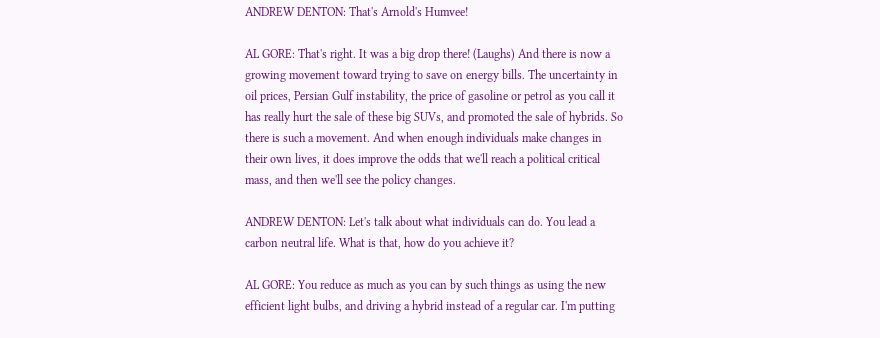ANDREW DENTON: That's Arnold's Humvee!

AL GORE: That's right. It was a big drop there! (Laughs) And there is now a growing movement toward trying to save on energy bills. The uncertainty in oil prices, Persian Gulf instability, the price of gasoline or petrol as you call it has really hurt the sale of these big SUVs, and promoted the sale of hybrids. So there is such a movement. And when enough individuals make changes in their own lives, it does improve the odds that we'll reach a political critical mass, and then we'll see the policy changes.

ANDREW DENTON: Let's talk about what individuals can do. You lead a carbon neutral life. What is that, how do you achieve it?

AL GORE: You reduce as much as you can by such things as using the new efficient light bulbs, and driving a hybrid instead of a regular car. I'm putting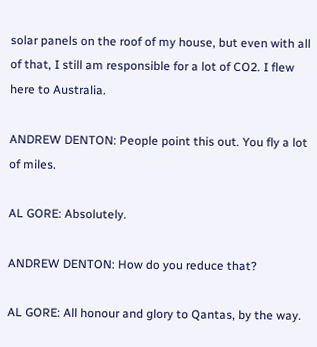solar panels on the roof of my house, but even with all of that, I still am responsible for a lot of CO2. I flew here to Australia.

ANDREW DENTON: People point this out. You fly a lot of miles.

AL GORE: Absolutely.

ANDREW DENTON: How do you reduce that?

AL GORE: All honour and glory to Qantas, by the way.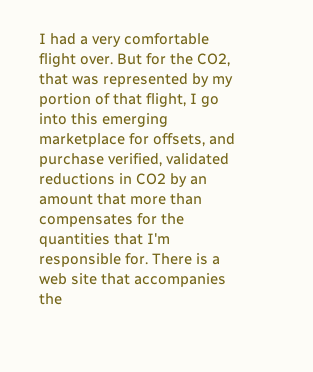I had a very comfortable flight over. But for the CO2, that was represented by my portion of that flight, I go into this emerging marketplace for offsets, and purchase verified, validated reductions in CO2 by an amount that more than compensates for the quantities that I'm responsible for. There is a web site that accompanies the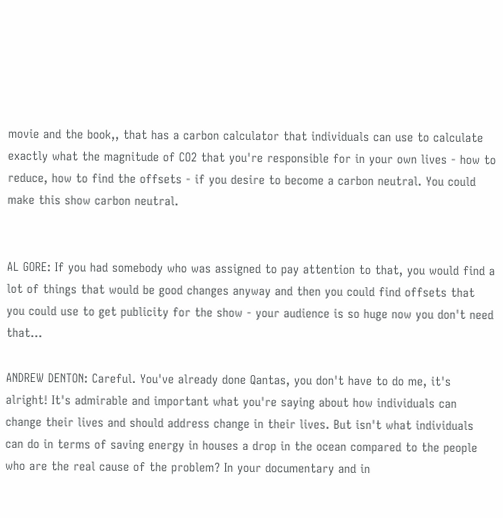movie and the book,, that has a carbon calculator that individuals can use to calculate exactly what the magnitude of CO2 that you're responsible for in your own lives - how to reduce, how to find the offsets - if you desire to become a carbon neutral. You could make this show carbon neutral.


AL GORE: If you had somebody who was assigned to pay attention to that, you would find a lot of things that would be good changes anyway and then you could find offsets that you could use to get publicity for the show - your audience is so huge now you don't need that...

ANDREW DENTON: Careful. You've already done Qantas, you don't have to do me, it's alright! It's admirable and important what you're saying about how individuals can change their lives and should address change in their lives. But isn't what individuals can do in terms of saving energy in houses a drop in the ocean compared to the people who are the real cause of the problem? In your documentary and in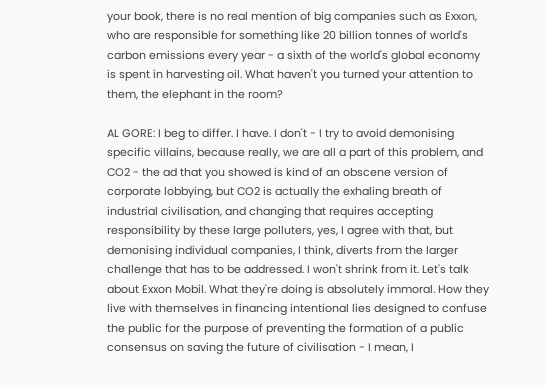your book, there is no real mention of big companies such as Exxon, who are responsible for something like 20 billion tonnes of world's carbon emissions every year - a sixth of the world's global economy is spent in harvesting oil. What haven't you turned your attention to them, the elephant in the room?

AL GORE: I beg to differ. I have. I don't - I try to avoid demonising specific villains, because really, we are all a part of this problem, and CO2 - the ad that you showed is kind of an obscene version of corporate lobbying, but CO2 is actually the exhaling breath of industrial civilisation, and changing that requires accepting responsibility by these large polluters, yes, I agree with that, but demonising individual companies, I think, diverts from the larger challenge that has to be addressed. I won't shrink from it. Let's talk about Exxon Mobil. What they're doing is absolutely immoral. How they live with themselves in financing intentional lies designed to confuse the public for the purpose of preventing the formation of a public consensus on saving the future of civilisation - I mean, I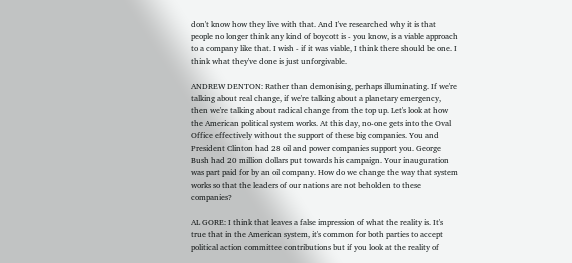don't know how they live with that. And I've researched why it is that people no longer think any kind of boycott is - you know, is a viable approach to a company like that. I wish - if it was viable, I think there should be one. I think what they've done is just unforgivable.

ANDREW DENTON: Rather than demonising, perhaps illuminating. If we're talking about real change, if we're talking about a planetary emergency, then we're talking about radical change from the top up. Let's look at how the American political system works. At this day, no-one gets into the Oval Office effectively without the support of these big companies. You and President Clinton had 28 oil and power companies support you. George Bush had 20 million dollars put towards his campaign. Your inauguration was part paid for by an oil company. How do we change the way that system works so that the leaders of our nations are not beholden to these companies?

AL GORE: I think that leaves a false impression of what the reality is. It's true that in the American system, it's common for both parties to accept political action committee contributions but if you look at the reality of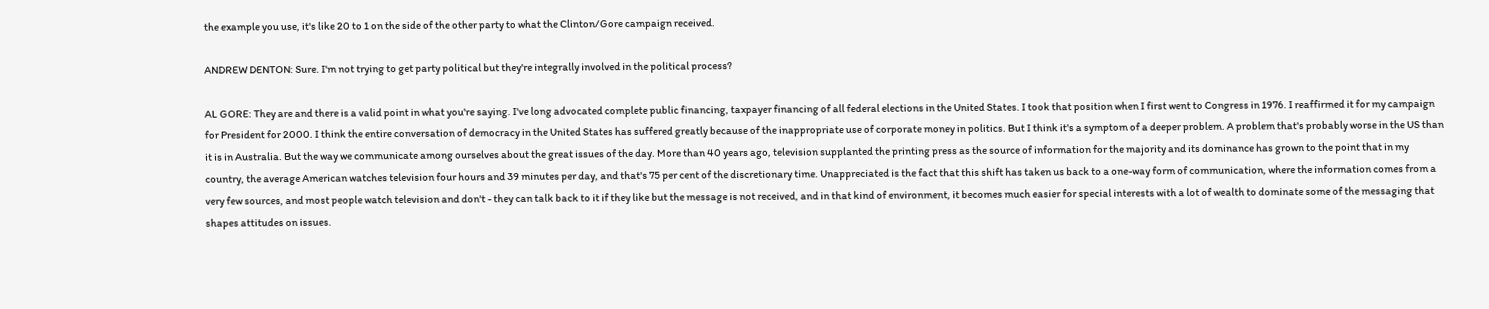the example you use, it's like 20 to 1 on the side of the other party to what the Clinton/Gore campaign received.

ANDREW DENTON: Sure. I'm not trying to get party political but they're integrally involved in the political process?

AL GORE: They are and there is a valid point in what you're saying. I've long advocated complete public financing, taxpayer financing of all federal elections in the United States. I took that position when I first went to Congress in 1976. I reaffirmed it for my campaign for President for 2000. I think the entire conversation of democracy in the United States has suffered greatly because of the inappropriate use of corporate money in politics. But I think it's a symptom of a deeper problem. A problem that's probably worse in the US than it is in Australia. But the way we communicate among ourselves about the great issues of the day. More than 40 years ago, television supplanted the printing press as the source of information for the majority and its dominance has grown to the point that in my country, the average American watches television four hours and 39 minutes per day, and that's 75 per cent of the discretionary time. Unappreciated is the fact that this shift has taken us back to a one-way form of communication, where the information comes from a very few sources, and most people watch television and don't - they can talk back to it if they like but the message is not received, and in that kind of environment, it becomes much easier for special interests with a lot of wealth to dominate some of the messaging that shapes attitudes on issues.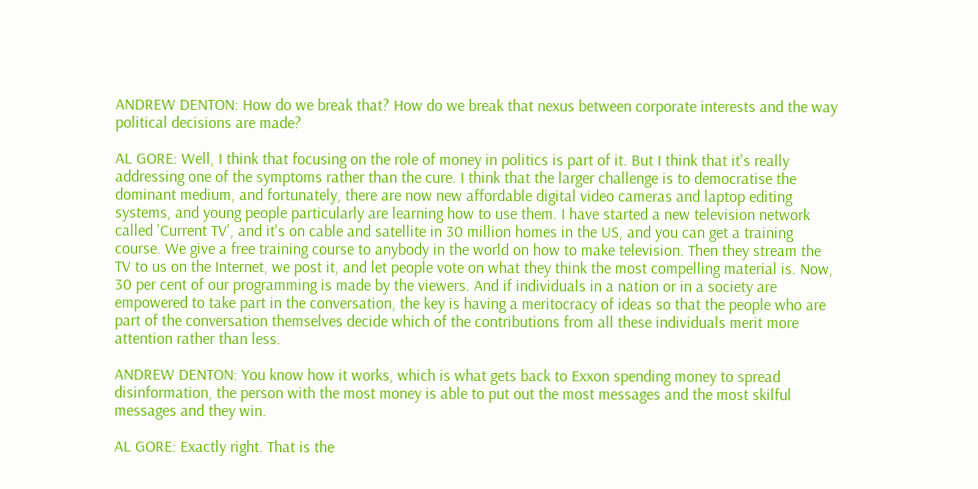ANDREW DENTON: How do we break that? How do we break that nexus between corporate interests and the way political decisions are made?

AL GORE: Well, I think that focusing on the role of money in politics is part of it. But I think that it's really addressing one of the symptoms rather than the cure. I think that the larger challenge is to democratise the dominant medium, and fortunately, there are now new affordable digital video cameras and laptop editing systems, and young people particularly are learning how to use them. I have started a new television network called 'Current TV', and it's on cable and satellite in 30 million homes in the US, and you can get a training course. We give a free training course to anybody in the world on how to make television. Then they stream the TV to us on the Internet, we post it, and let people vote on what they think the most compelling material is. Now, 30 per cent of our programming is made by the viewers. And if individuals in a nation or in a society are empowered to take part in the conversation, the key is having a meritocracy of ideas so that the people who are part of the conversation themselves decide which of the contributions from all these individuals merit more attention rather than less.

ANDREW DENTON: You know how it works, which is what gets back to Exxon spending money to spread disinformation, the person with the most money is able to put out the most messages and the most skilful messages and they win.

AL GORE: Exactly right. That is the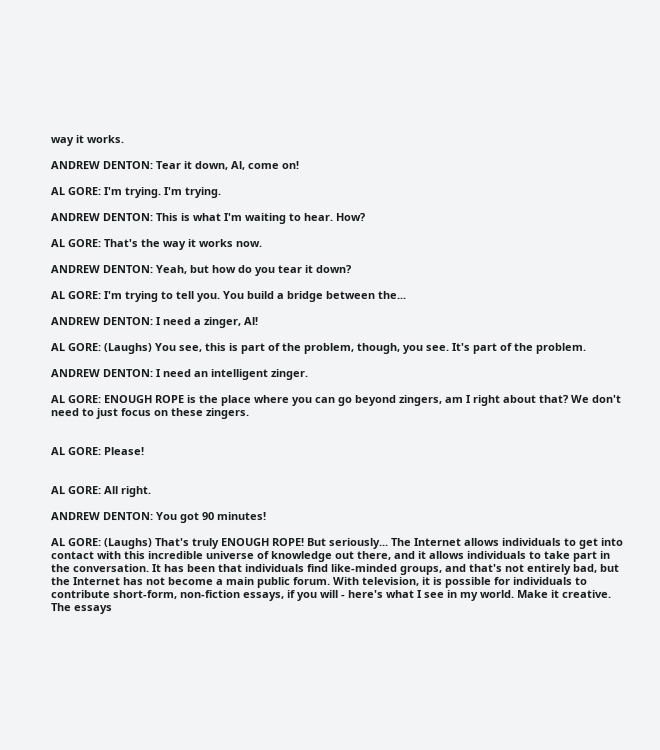way it works.

ANDREW DENTON: Tear it down, Al, come on!

AL GORE: I'm trying. I'm trying.

ANDREW DENTON: This is what I'm waiting to hear. How?

AL GORE: That's the way it works now.

ANDREW DENTON: Yeah, but how do you tear it down?

AL GORE: I'm trying to tell you. You build a bridge between the...

ANDREW DENTON: I need a zinger, Al!

AL GORE: (Laughs) You see, this is part of the problem, though, you see. It's part of the problem.

ANDREW DENTON: I need an intelligent zinger.

AL GORE: ENOUGH ROPE is the place where you can go beyond zingers, am I right about that? We don't need to just focus on these zingers.


AL GORE: Please!


AL GORE: All right.

ANDREW DENTON: You got 90 minutes!

AL GORE: (Laughs) That's truly ENOUGH ROPE! But seriously... The Internet allows individuals to get into contact with this incredible universe of knowledge out there, and it allows individuals to take part in the conversation. It has been that individuals find like-minded groups, and that's not entirely bad, but the Internet has not become a main public forum. With television, it is possible for individuals to contribute short-form, non-fiction essays, if you will - here's what I see in my world. Make it creative. The essays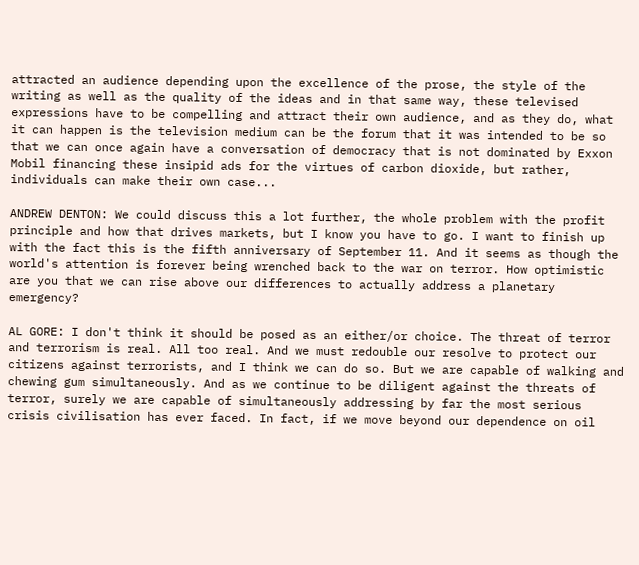attracted an audience depending upon the excellence of the prose, the style of the writing as well as the quality of the ideas and in that same way, these televised expressions have to be compelling and attract their own audience, and as they do, what it can happen is the television medium can be the forum that it was intended to be so that we can once again have a conversation of democracy that is not dominated by Exxon Mobil financing these insipid ads for the virtues of carbon dioxide, but rather, individuals can make their own case...

ANDREW DENTON: We could discuss this a lot further, the whole problem with the profit principle and how that drives markets, but I know you have to go. I want to finish up with the fact this is the fifth anniversary of September 11. And it seems as though the world's attention is forever being wrenched back to the war on terror. How optimistic are you that we can rise above our differences to actually address a planetary emergency?

AL GORE: I don't think it should be posed as an either/or choice. The threat of terror and terrorism is real. All too real. And we must redouble our resolve to protect our citizens against terrorists, and I think we can do so. But we are capable of walking and chewing gum simultaneously. And as we continue to be diligent against the threats of terror, surely we are capable of simultaneously addressing by far the most serious crisis civilisation has ever faced. In fact, if we move beyond our dependence on oil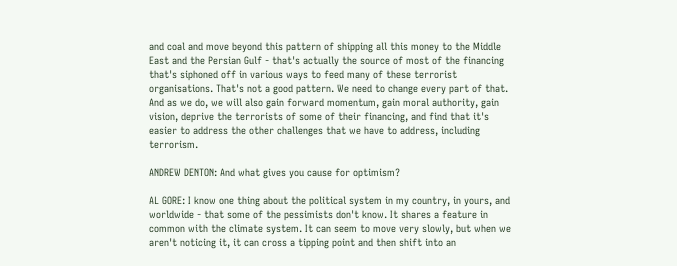and coal and move beyond this pattern of shipping all this money to the Middle East and the Persian Gulf - that's actually the source of most of the financing that's siphoned off in various ways to feed many of these terrorist organisations. That's not a good pattern. We need to change every part of that. And as we do, we will also gain forward momentum, gain moral authority, gain vision, deprive the terrorists of some of their financing, and find that it's easier to address the other challenges that we have to address, including terrorism.

ANDREW DENTON: And what gives you cause for optimism?

AL GORE: I know one thing about the political system in my country, in yours, and worldwide - that some of the pessimists don't know. It shares a feature in common with the climate system. It can seem to move very slowly, but when we aren't noticing it, it can cross a tipping point and then shift into an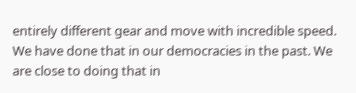entirely different gear and move with incredible speed. We have done that in our democracies in the past. We are close to doing that in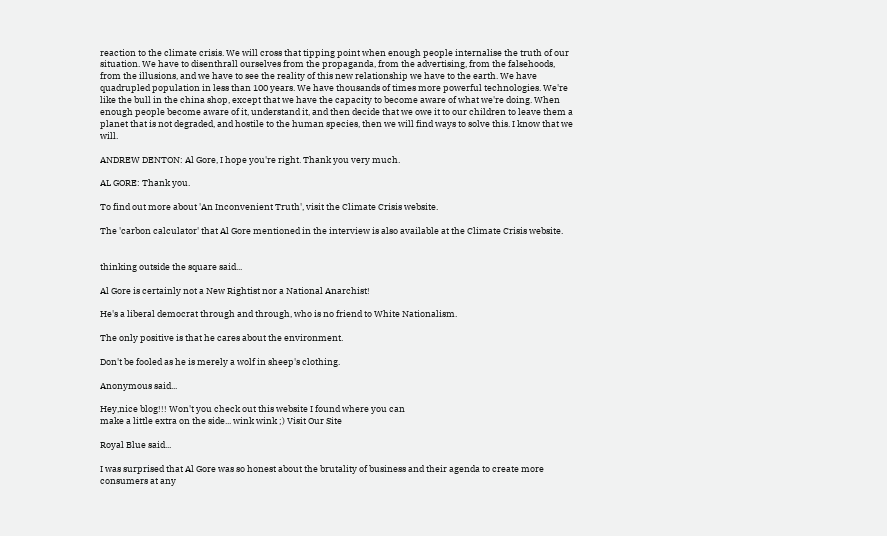reaction to the climate crisis. We will cross that tipping point when enough people internalise the truth of our situation. We have to disenthrall ourselves from the propaganda, from the advertising, from the falsehoods, from the illusions, and we have to see the reality of this new relationship we have to the earth. We have quadrupled population in less than 100 years. We have thousands of times more powerful technologies. We're like the bull in the china shop, except that we have the capacity to become aware of what we're doing. When enough people become aware of it, understand it, and then decide that we owe it to our children to leave them a planet that is not degraded, and hostile to the human species, then we will find ways to solve this. I know that we will.

ANDREW DENTON: Al Gore, I hope you're right. Thank you very much.

AL GORE: Thank you.

To find out more about 'An Inconvenient Truth', visit the Climate Crisis website.

The 'carbon calculator' that Al Gore mentioned in the interview is also available at the Climate Crisis website.


thinking outside the square said...

Al Gore is certainly not a New Rightist nor a National Anarchist!

He's a liberal democrat through and through, who is no friend to White Nationalism.

The only positive is that he cares about the environment.

Don't be fooled as he is merely a wolf in sheep's clothing.

Anonymous said...

Hey,nice blog!!! Won't you check out this website I found where you can
make a little extra on the side... wink wink ;) Visit Our Site

Royal Blue said...

I was surprised that Al Gore was so honest about the brutality of business and their agenda to create more consumers at any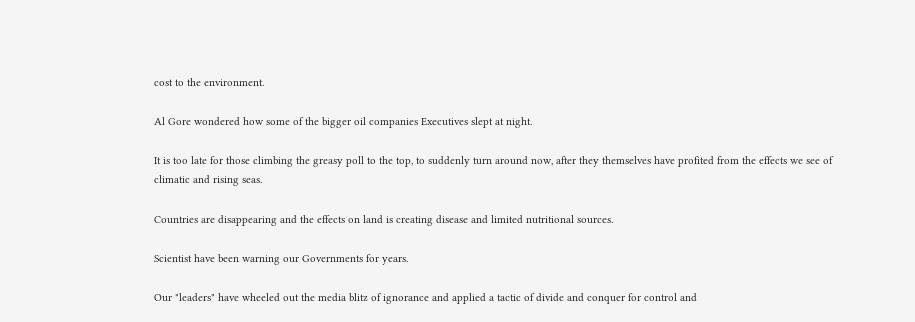cost to the environment.

Al Gore wondered how some of the bigger oil companies Executives slept at night.

It is too late for those climbing the greasy poll to the top, to suddenly turn around now, after they themselves have profited from the effects we see of climatic and rising seas.

Countries are disappearing and the effects on land is creating disease and limited nutritional sources.

Scientist have been warning our Governments for years.

Our "leaders" have wheeled out the media blitz of ignorance and applied a tactic of divide and conquer for control and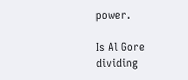power.

Is Al Gore dividing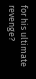for his ultimate revenge?